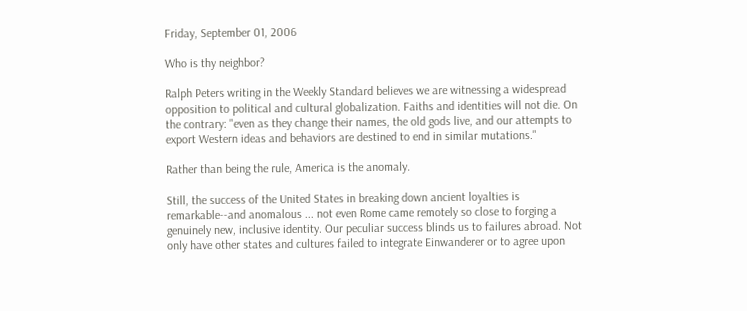Friday, September 01, 2006

Who is thy neighbor?

Ralph Peters writing in the Weekly Standard believes we are witnessing a widespread opposition to political and cultural globalization. Faiths and identities will not die. On the contrary: "even as they change their names, the old gods live, and our attempts to export Western ideas and behaviors are destined to end in similar mutations."

Rather than being the rule, America is the anomaly.

Still, the success of the United States in breaking down ancient loyalties is remarkable--and anomalous ... not even Rome came remotely so close to forging a genuinely new, inclusive identity. Our peculiar success blinds us to failures abroad. Not only have other states and cultures failed to integrate Einwanderer or to agree upon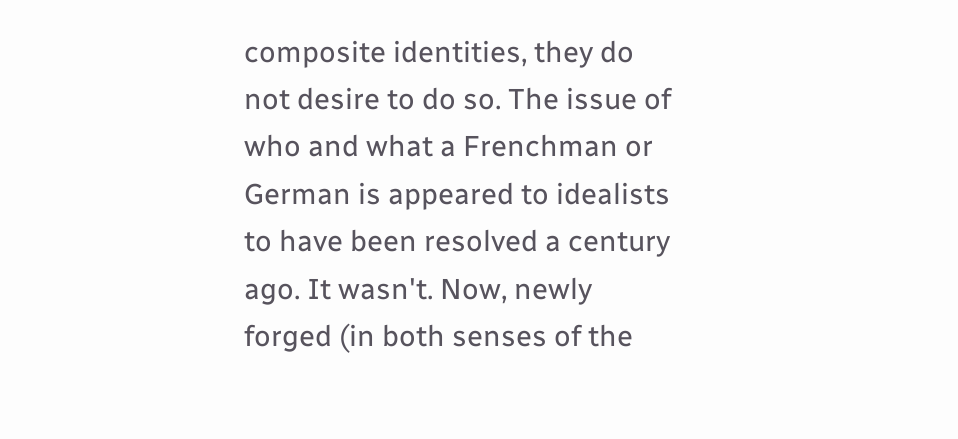composite identities, they do not desire to do so. The issue of who and what a Frenchman or German is appeared to idealists to have been resolved a century ago. It wasn't. Now, newly forged (in both senses of the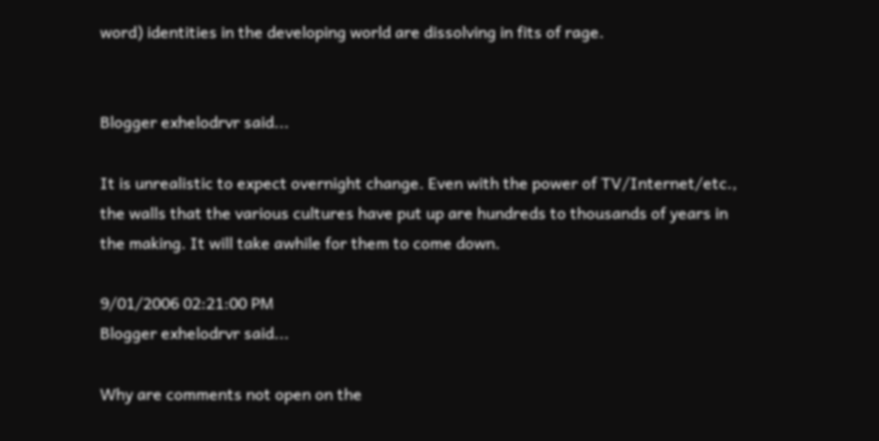word) identities in the developing world are dissolving in fits of rage.


Blogger exhelodrvr said...

It is unrealistic to expect overnight change. Even with the power of TV/Internet/etc., the walls that the various cultures have put up are hundreds to thousands of years in the making. It will take awhile for them to come down.

9/01/2006 02:21:00 PM
Blogger exhelodrvr said...

Why are comments not open on the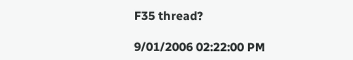F35 thread?

9/01/2006 02:22:00 PM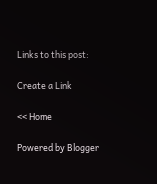Links to this post:

Create a Link

<< Home

Powered by Blogger